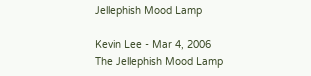Jellephish Mood Lamp

Kevin Lee - Mar 4, 2006
The Jellephish Mood Lamp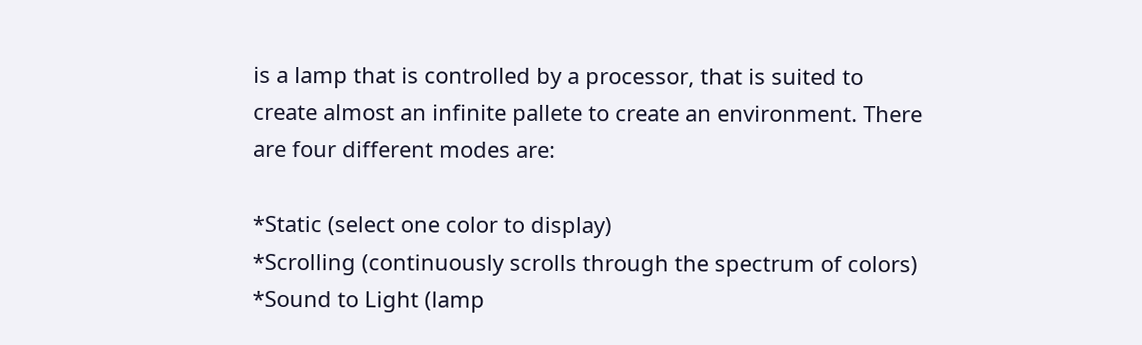is a lamp that is controlled by a processor, that is suited to create almost an infinite pallete to create an environment. There are four different modes are:

*Static (select one color to display)
*Scrolling (continuously scrolls through the spectrum of colors)
*Sound to Light (lamp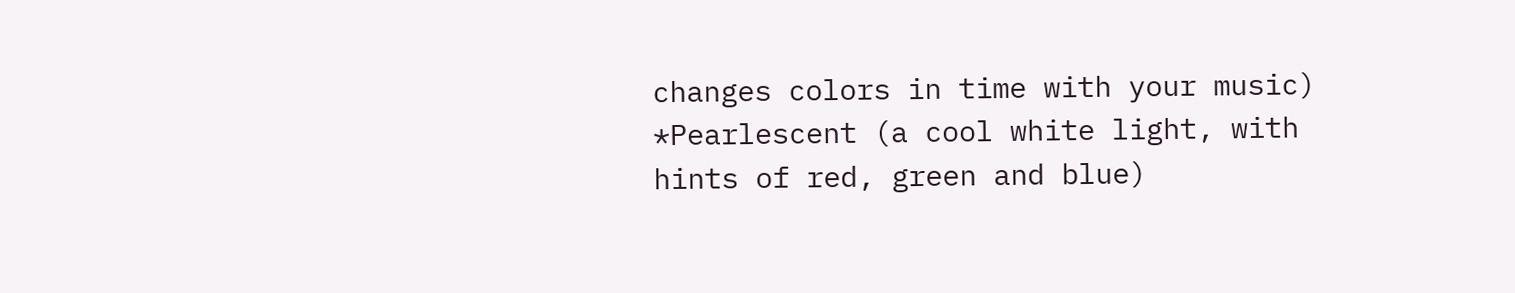changes colors in time with your music)
*Pearlescent (a cool white light, with hints of red, green and blue)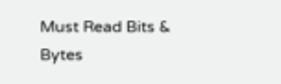Must Read Bits & Bytes